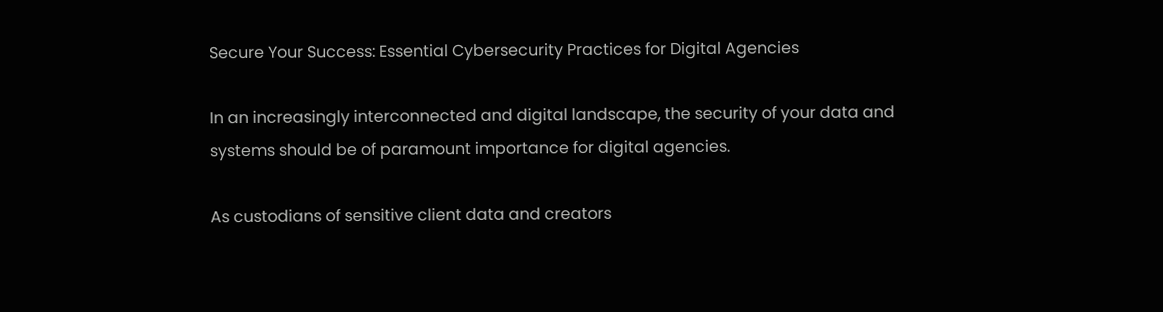Secure Your Success: Essential Cybersecurity Practices for Digital Agencies

In an increasingly interconnected and digital landscape, the security of your data and systems should be of paramount importance for digital agencies.

As custodians of sensitive client data and creators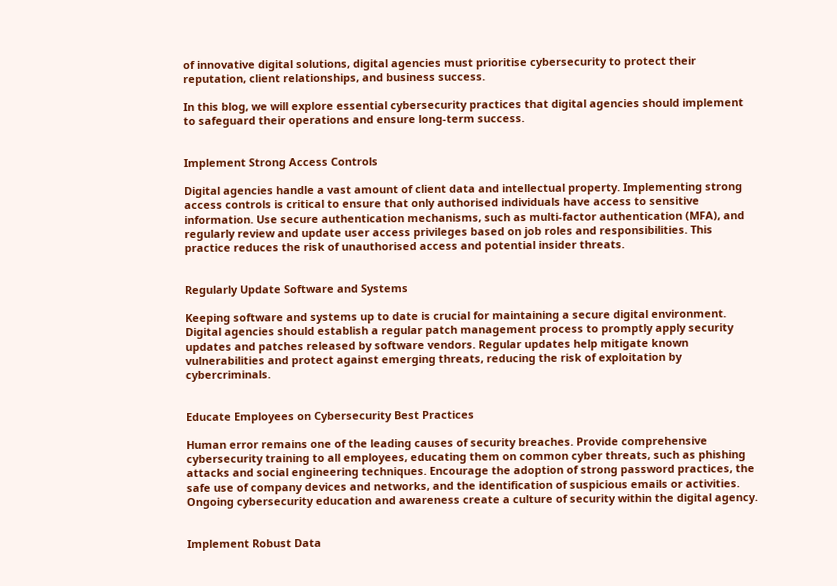of innovative digital solutions, digital agencies must prioritise cybersecurity to protect their reputation, client relationships, and business success.

In this blog, we will explore essential cybersecurity practices that digital agencies should implement to safeguard their operations and ensure long-term success.


Implement Strong Access Controls

Digital agencies handle a vast amount of client data and intellectual property. Implementing strong access controls is critical to ensure that only authorised individuals have access to sensitive information. Use secure authentication mechanisms, such as multi-factor authentication (MFA), and regularly review and update user access privileges based on job roles and responsibilities. This practice reduces the risk of unauthorised access and potential insider threats.


Regularly Update Software and Systems

Keeping software and systems up to date is crucial for maintaining a secure digital environment. Digital agencies should establish a regular patch management process to promptly apply security updates and patches released by software vendors. Regular updates help mitigate known vulnerabilities and protect against emerging threats, reducing the risk of exploitation by cybercriminals.


Educate Employees on Cybersecurity Best Practices

Human error remains one of the leading causes of security breaches. Provide comprehensive cybersecurity training to all employees, educating them on common cyber threats, such as phishing attacks and social engineering techniques. Encourage the adoption of strong password practices, the safe use of company devices and networks, and the identification of suspicious emails or activities. Ongoing cybersecurity education and awareness create a culture of security within the digital agency.


Implement Robust Data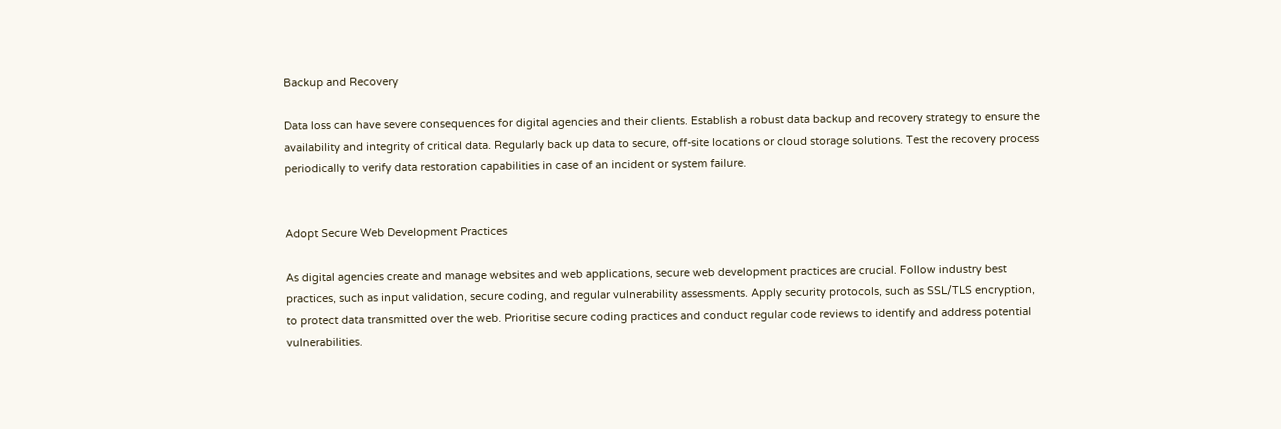Backup and Recovery

Data loss can have severe consequences for digital agencies and their clients. Establish a robust data backup and recovery strategy to ensure the availability and integrity of critical data. Regularly back up data to secure, off-site locations or cloud storage solutions. Test the recovery process periodically to verify data restoration capabilities in case of an incident or system failure.


Adopt Secure Web Development Practices

As digital agencies create and manage websites and web applications, secure web development practices are crucial. Follow industry best practices, such as input validation, secure coding, and regular vulnerability assessments. Apply security protocols, such as SSL/TLS encryption, to protect data transmitted over the web. Prioritise secure coding practices and conduct regular code reviews to identify and address potential vulnerabilities.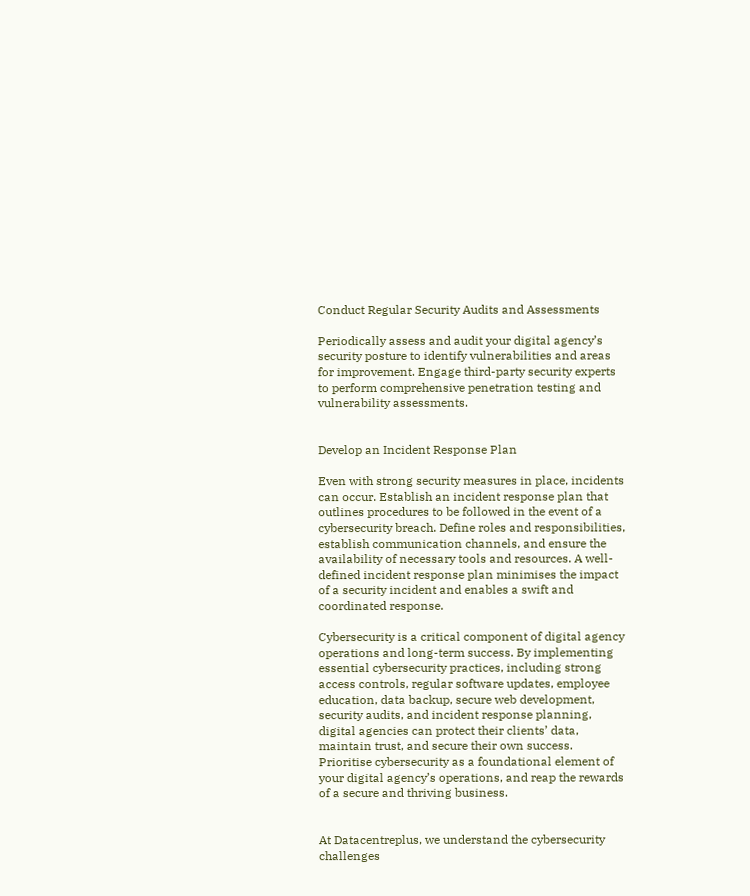Conduct Regular Security Audits and Assessments

Periodically assess and audit your digital agency’s security posture to identify vulnerabilities and areas for improvement. Engage third-party security experts to perform comprehensive penetration testing and vulnerability assessments.


Develop an Incident Response Plan

Even with strong security measures in place, incidents can occur. Establish an incident response plan that outlines procedures to be followed in the event of a cybersecurity breach. Define roles and responsibilities, establish communication channels, and ensure the availability of necessary tools and resources. A well-defined incident response plan minimises the impact of a security incident and enables a swift and coordinated response.

Cybersecurity is a critical component of digital agency operations and long-term success. By implementing essential cybersecurity practices, including strong access controls, regular software updates, employee education, data backup, secure web development, security audits, and incident response planning, digital agencies can protect their clients’ data, maintain trust, and secure their own success. Prioritise cybersecurity as a foundational element of your digital agency’s operations, and reap the rewards of a secure and thriving business.


At Datacentreplus, we understand the cybersecurity challenges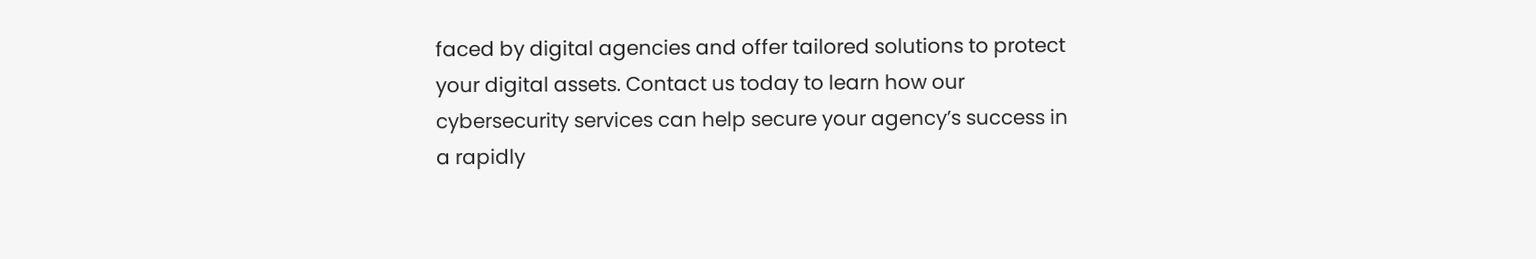faced by digital agencies and offer tailored solutions to protect your digital assets. Contact us today to learn how our cybersecurity services can help secure your agency’s success in a rapidly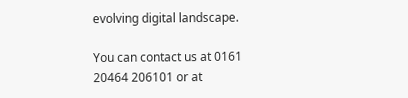evolving digital landscape.

You can contact us at 0161 20464 206101 or at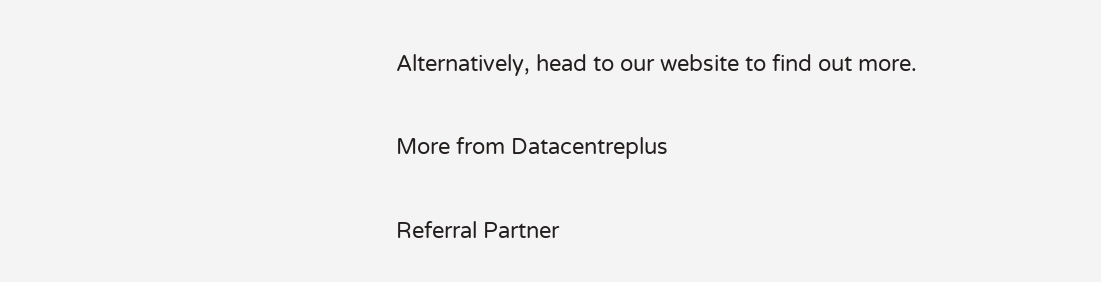Alternatively, head to our website to find out more.

More from Datacentreplus

Referral Partner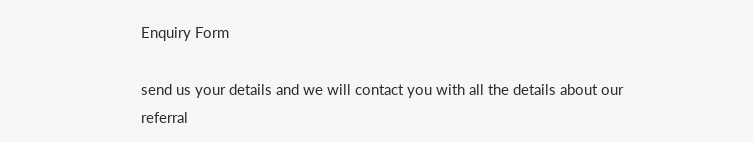Enquiry Form

send us your details and we will contact you with all the details about our referral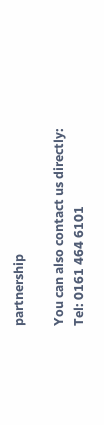partnership

You can also contact us directly:
Tel: 0161 464 6101